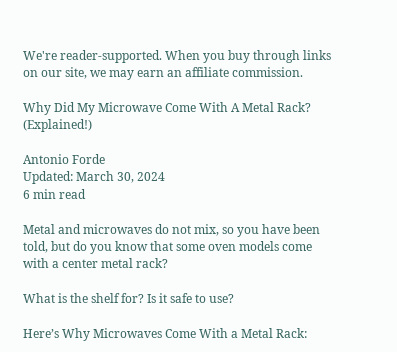We're reader-supported. When you buy through links on our site, we may earn an affiliate commission.

Why Did My Microwave Come With A Metal Rack? (Explained!)

Antonio Forde
Updated: March 30, 2024
6 min read

Metal and microwaves do not mix, so you have been told, but do you know that some oven models come with a center metal rack?

What is the shelf for? Is it safe to use?

Here’s Why Microwaves Come With a Metal Rack: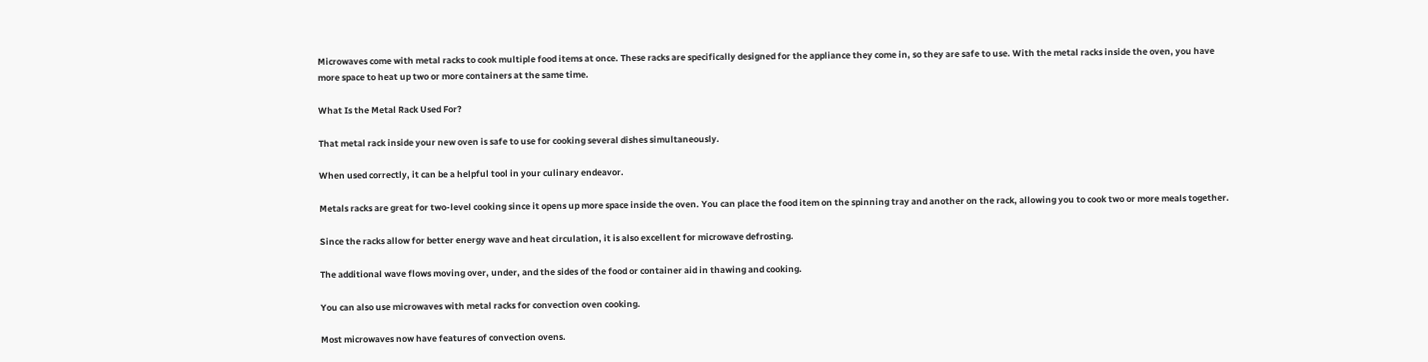Microwaves come with metal racks to cook multiple food items at once. These racks are specifically designed for the appliance they come in, so they are safe to use. With the metal racks inside the oven, you have more space to heat up two or more containers at the same time.

What Is the Metal Rack Used For?

That metal rack inside your new oven is safe to use for cooking several dishes simultaneously.

When used correctly, it can be a helpful tool in your culinary endeavor.

Metals racks are great for two-level cooking since it opens up more space inside the oven. You can place the food item on the spinning tray and another on the rack, allowing you to cook two or more meals together.

Since the racks allow for better energy wave and heat circulation, it is also excellent for microwave defrosting.

The additional wave flows moving over, under, and the sides of the food or container aid in thawing and cooking.

You can also use microwaves with metal racks for convection oven cooking.

Most microwaves now have features of convection ovens.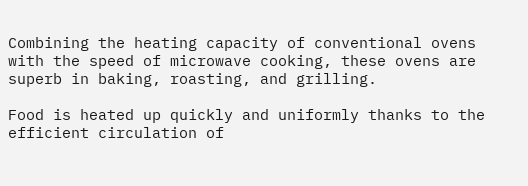Combining the heating capacity of conventional ovens with the speed of microwave cooking, these ovens are superb in baking, roasting, and grilling.

Food is heated up quickly and uniformly thanks to the efficient circulation of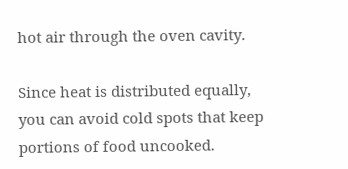hot air through the oven cavity.

Since heat is distributed equally, you can avoid cold spots that keep portions of food uncooked.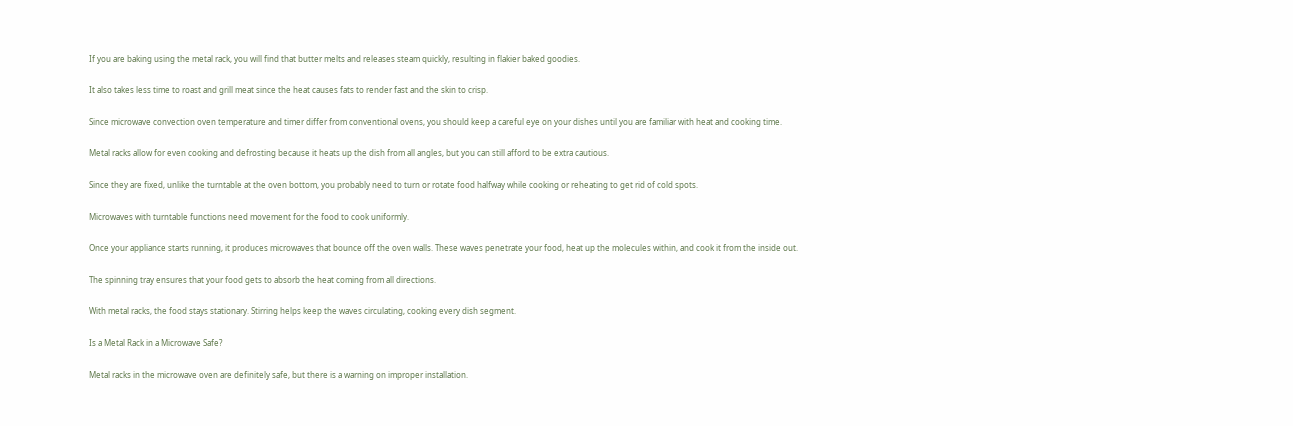If you are baking using the metal rack, you will find that butter melts and releases steam quickly, resulting in flakier baked goodies.

It also takes less time to roast and grill meat since the heat causes fats to render fast and the skin to crisp.

Since microwave convection oven temperature and timer differ from conventional ovens, you should keep a careful eye on your dishes until you are familiar with heat and cooking time.

Metal racks allow for even cooking and defrosting because it heats up the dish from all angles, but you can still afford to be extra cautious.

Since they are fixed, unlike the turntable at the oven bottom, you probably need to turn or rotate food halfway while cooking or reheating to get rid of cold spots.

Microwaves with turntable functions need movement for the food to cook uniformly.

Once your appliance starts running, it produces microwaves that bounce off the oven walls. These waves penetrate your food, heat up the molecules within, and cook it from the inside out.

The spinning tray ensures that your food gets to absorb the heat coming from all directions.

With metal racks, the food stays stationary. Stirring helps keep the waves circulating, cooking every dish segment.

Is a Metal Rack in a Microwave Safe?

Metal racks in the microwave oven are definitely safe, but there is a warning on improper installation.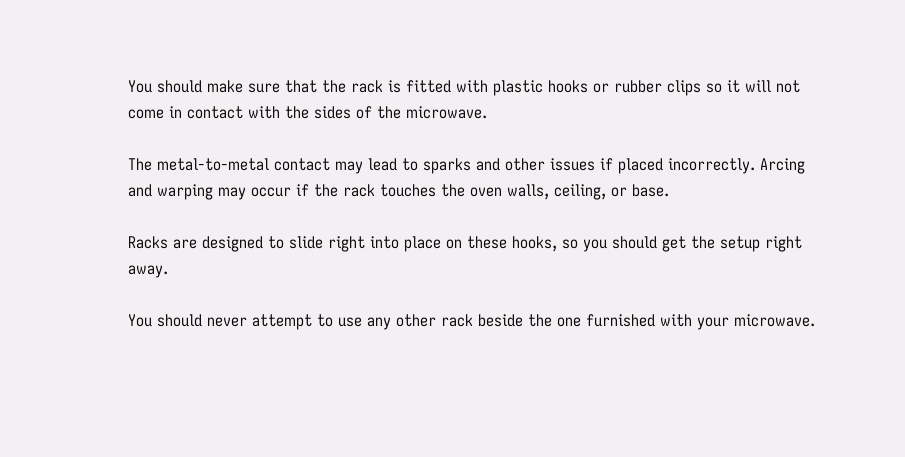You should make sure that the rack is fitted with plastic hooks or rubber clips so it will not come in contact with the sides of the microwave.

The metal-to-metal contact may lead to sparks and other issues if placed incorrectly. Arcing and warping may occur if the rack touches the oven walls, ceiling, or base.

Racks are designed to slide right into place on these hooks, so you should get the setup right away.

You should never attempt to use any other rack beside the one furnished with your microwave.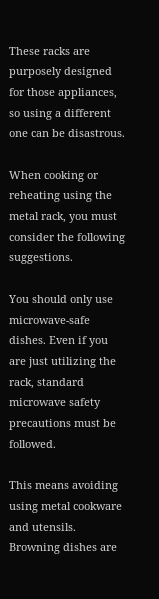These racks are purposely designed for those appliances, so using a different one can be disastrous.

When cooking or reheating using the metal rack, you must consider the following suggestions.

You should only use microwave-safe dishes. Even if you are just utilizing the rack, standard microwave safety precautions must be followed.

This means avoiding using metal cookware and utensils. Browning dishes are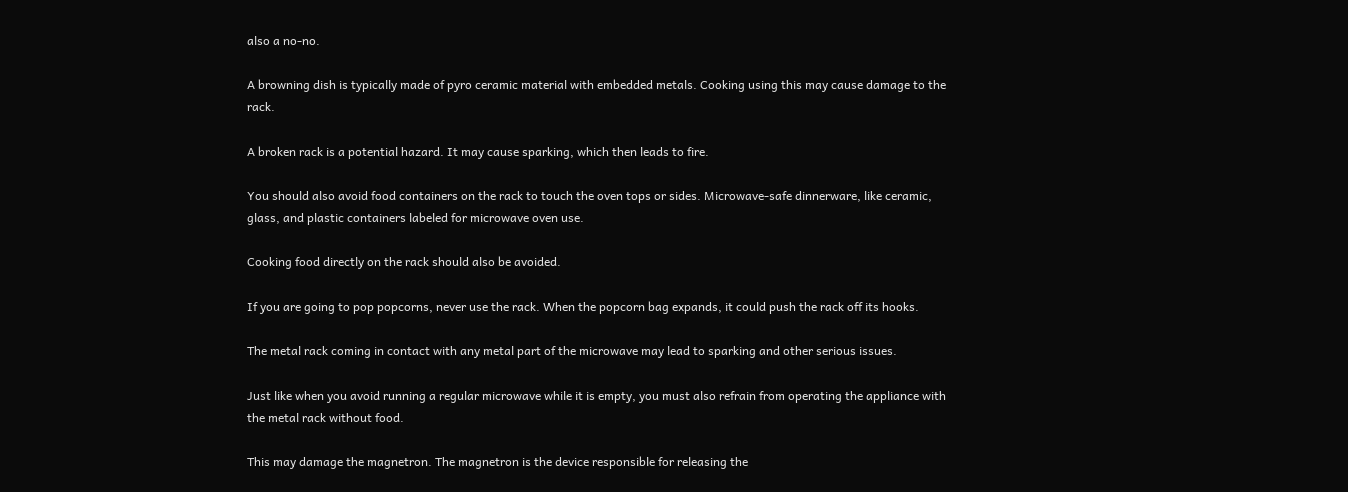also a no-no.

A browning dish is typically made of pyro ceramic material with embedded metals. Cooking using this may cause damage to the rack.

A broken rack is a potential hazard. It may cause sparking, which then leads to fire.

You should also avoid food containers on the rack to touch the oven tops or sides. Microwave-safe dinnerware, like ceramic, glass, and plastic containers labeled for microwave oven use.

Cooking food directly on the rack should also be avoided.

If you are going to pop popcorns, never use the rack. When the popcorn bag expands, it could push the rack off its hooks.

The metal rack coming in contact with any metal part of the microwave may lead to sparking and other serious issues.

Just like when you avoid running a regular microwave while it is empty, you must also refrain from operating the appliance with the metal rack without food.

This may damage the magnetron. The magnetron is the device responsible for releasing the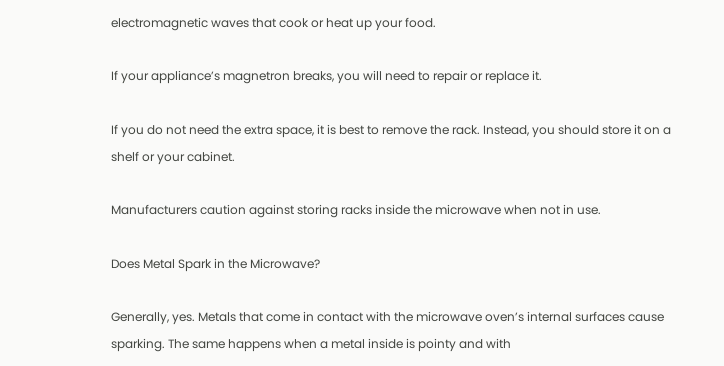electromagnetic waves that cook or heat up your food.

If your appliance’s magnetron breaks, you will need to repair or replace it.

If you do not need the extra space, it is best to remove the rack. Instead, you should store it on a shelf or your cabinet.

Manufacturers caution against storing racks inside the microwave when not in use.

Does Metal Spark in the Microwave?

Generally, yes. Metals that come in contact with the microwave oven’s internal surfaces cause sparking. The same happens when a metal inside is pointy and with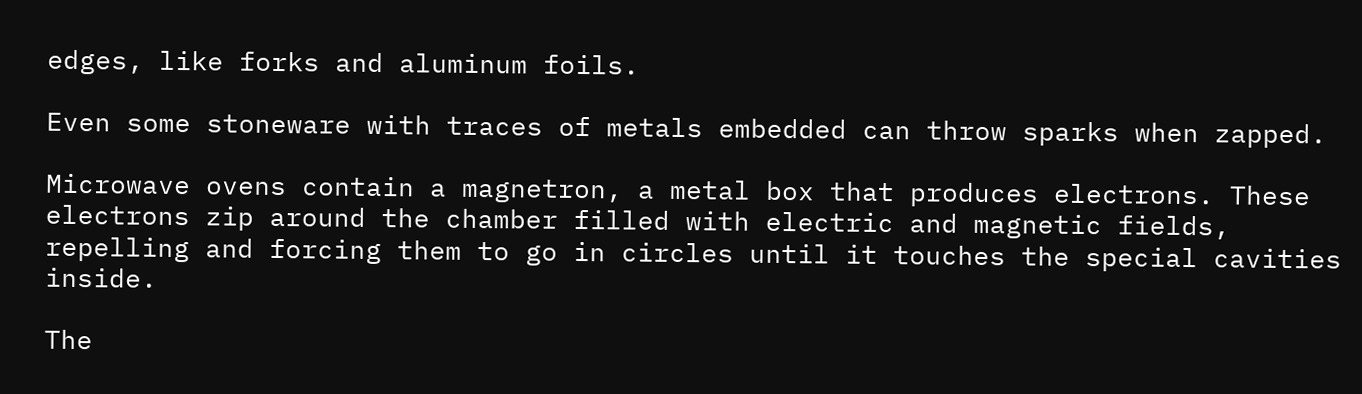edges, like forks and aluminum foils.

Even some stoneware with traces of metals embedded can throw sparks when zapped.

Microwave ovens contain a magnetron, a metal box that produces electrons. These electrons zip around the chamber filled with electric and magnetic fields, repelling and forcing them to go in circles until it touches the special cavities inside.

The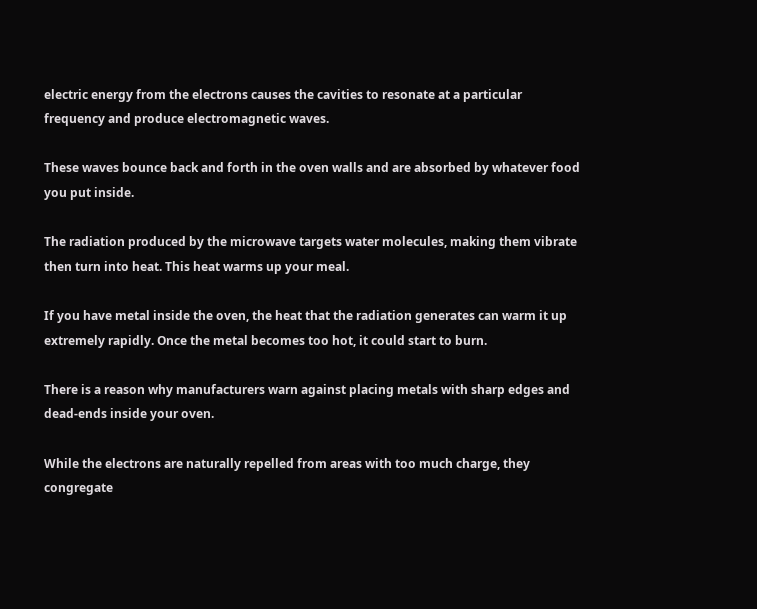electric energy from the electrons causes the cavities to resonate at a particular frequency and produce electromagnetic waves.

These waves bounce back and forth in the oven walls and are absorbed by whatever food you put inside.

The radiation produced by the microwave targets water molecules, making them vibrate then turn into heat. This heat warms up your meal.

If you have metal inside the oven, the heat that the radiation generates can warm it up extremely rapidly. Once the metal becomes too hot, it could start to burn.

There is a reason why manufacturers warn against placing metals with sharp edges and dead-ends inside your oven.

While the electrons are naturally repelled from areas with too much charge, they congregate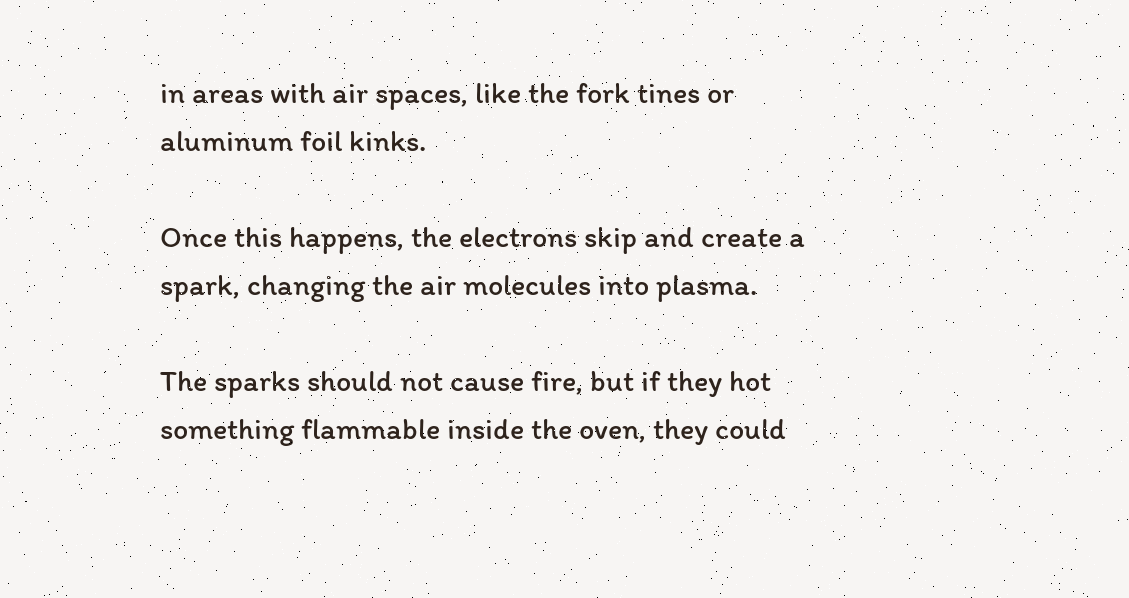in areas with air spaces, like the fork tines or aluminum foil kinks.

Once this happens, the electrons skip and create a spark, changing the air molecules into plasma.

The sparks should not cause fire, but if they hot something flammable inside the oven, they could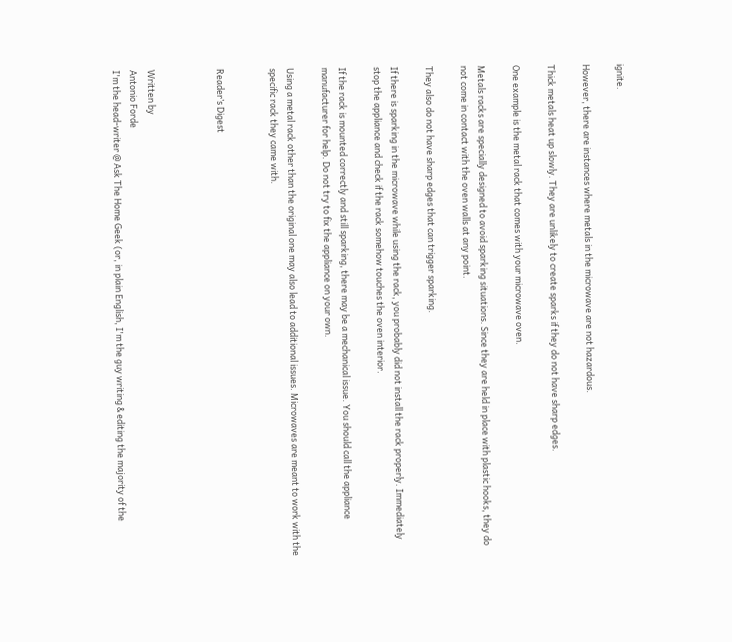ignite.

However, there are instances where metals in the microwave are not hazardous.

Thick metals heat up slowly. They are unlikely to create sparks if they do not have sharp edges.

One example is the metal rack that comes with your microwave oven.

Metals racks are specially designed to avoid sparking situations. Since they are held in place with plastic hooks, they do not come in contact with the oven walls at any point.

They also do not have sharp edges that can trigger sparking.

If there is sparking in the microwave while using the rack, you probably did not install the rack properly. Immediately stop the appliance and check if the rack somehow touches the oven interior.

If the rack is mounted correctly and still sparking, there may be a mechanical issue. You should call the appliance manufacturer for help. Do not try to fix the appliance on your own.

Using a metal rack other than the original one may also lead to additional issues. Microwaves are meant to work with the specific rack they came with.


Reader’s Digest



Written by
Antonio Forde
I'm the head-writer @ Ask The Home Geek (or, in plain English, I'm the guy writing & editing the majority of the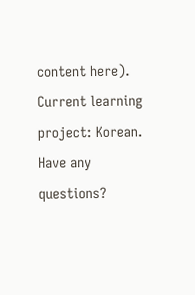content here). Current learning project: Korean.
Have any questions?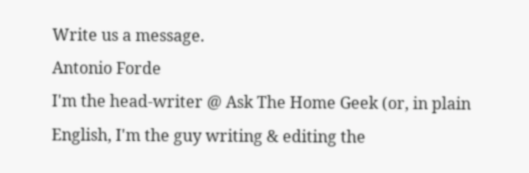Write us a message.
Antonio Forde
I'm the head-writer @ Ask The Home Geek (or, in plain English, I'm the guy writing & editing the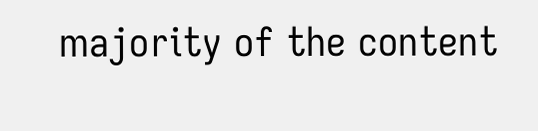majority of the content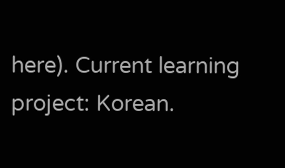here). Current learning project: Korean.